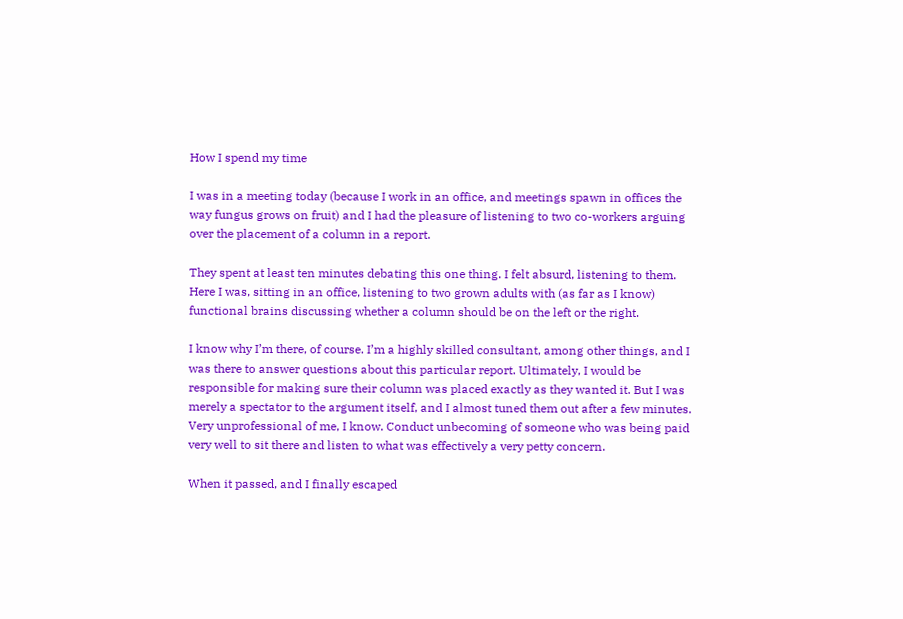How I spend my time

I was in a meeting today (because I work in an office, and meetings spawn in offices the way fungus grows on fruit) and I had the pleasure of listening to two co-workers arguing over the placement of a column in a report.

They spent at least ten minutes debating this one thing. I felt absurd, listening to them. Here I was, sitting in an office, listening to two grown adults with (as far as I know) functional brains discussing whether a column should be on the left or the right.

I know why I’m there, of course. I’m a highly skilled consultant, among other things, and I was there to answer questions about this particular report. Ultimately, I would be responsible for making sure their column was placed exactly as they wanted it. But I was merely a spectator to the argument itself, and I almost tuned them out after a few minutes. Very unprofessional of me, I know. Conduct unbecoming of someone who was being paid very well to sit there and listen to what was effectively a very petty concern.

When it passed, and I finally escaped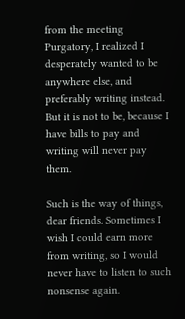from the meeting Purgatory, I realized I desperately wanted to be anywhere else, and preferably writing instead. But it is not to be, because I have bills to pay and writing will never pay them.

Such is the way of things, dear friends. Sometimes I wish I could earn more from writing, so I would never have to listen to such nonsense again.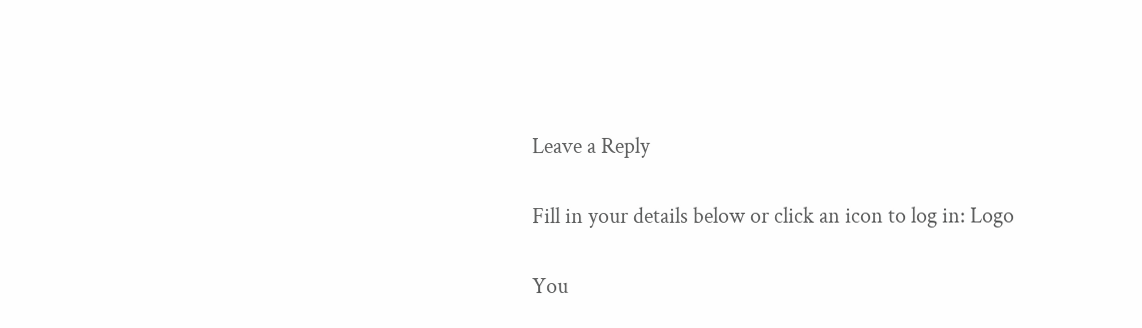Leave a Reply

Fill in your details below or click an icon to log in: Logo

You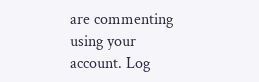are commenting using your account. Log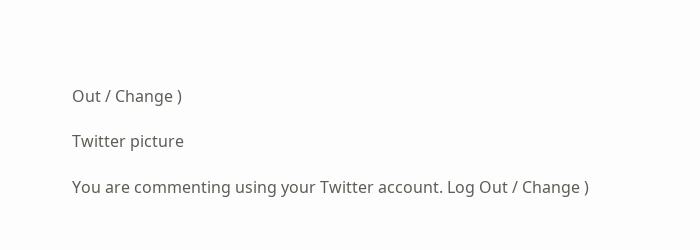Out / Change )

Twitter picture

You are commenting using your Twitter account. Log Out / Change )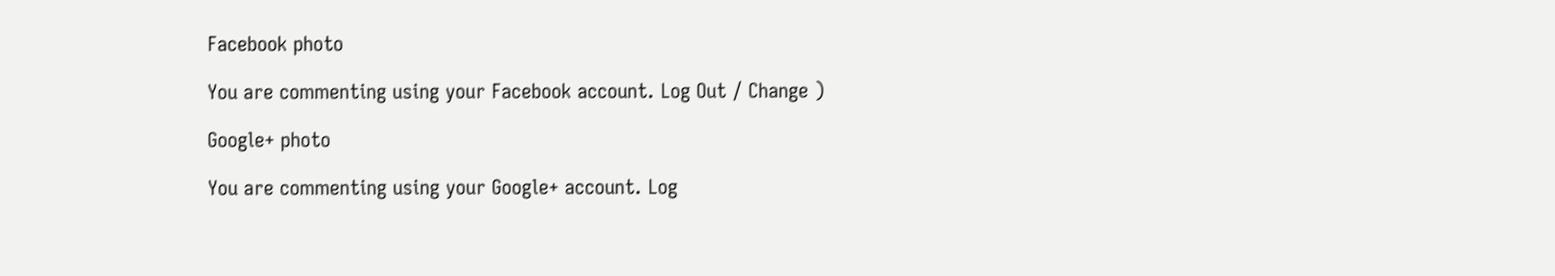Facebook photo

You are commenting using your Facebook account. Log Out / Change )

Google+ photo

You are commenting using your Google+ account. Log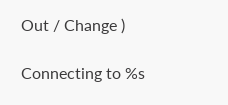Out / Change )

Connecting to %s